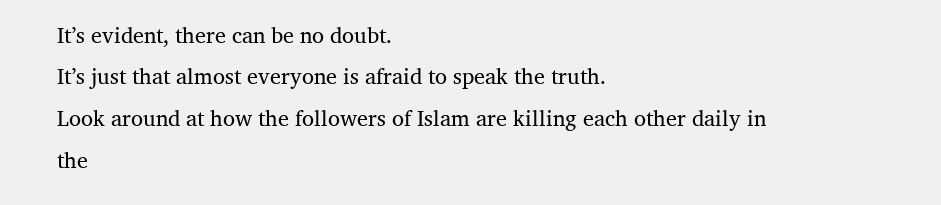It’s evident, there can be no doubt.                                                                                                 It’s just that almost everyone is afraid to speak the truth.                                                           Look around at how the followers of Islam are killing each other daily in the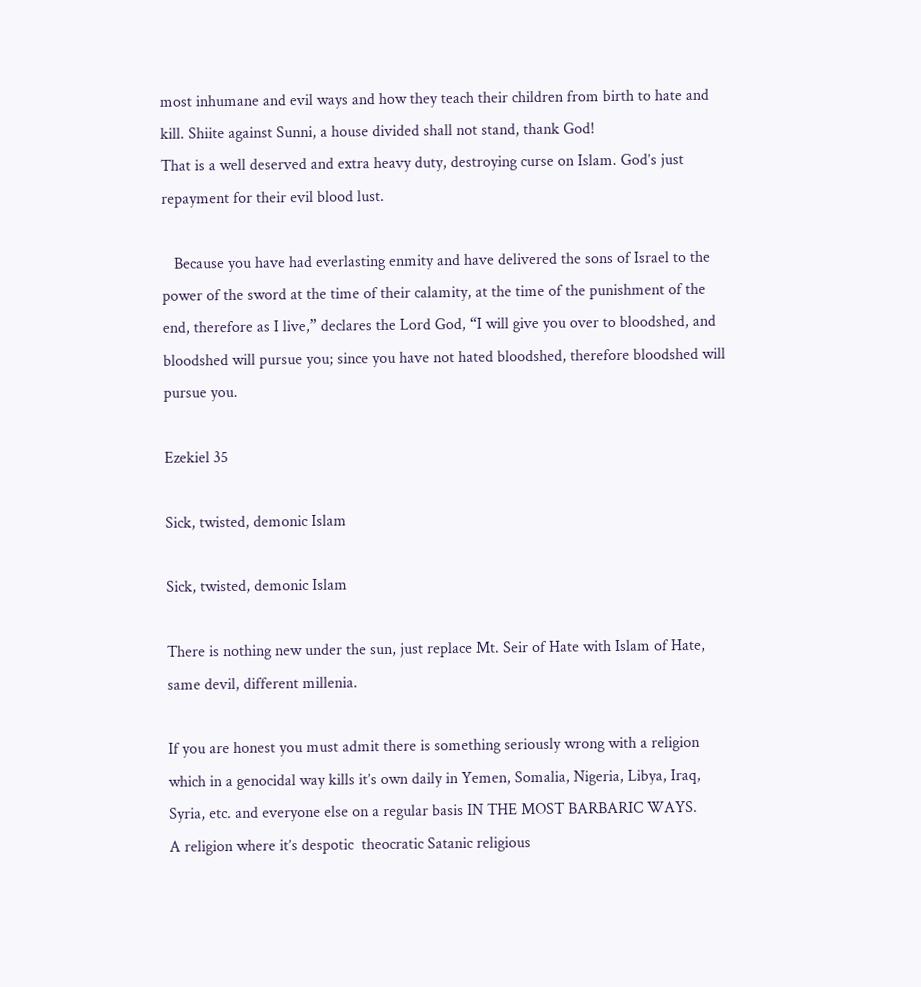most inhumane and evil ways and how they teach their children from birth to hate and kill. Shiite against Sunni, a house divided shall not stand, thank God!                                         That is a well deserved and extra heavy duty, destroying curse on Islam. God’s just repayment for their evil blood lust.

   Because you have had everlasting enmity and have delivered the sons of Israel to the power of the sword at the time of their calamity, at the time of the punishment of the end, therefore as I live,” declares the Lord God, “I will give you over to bloodshed, and bloodshed will pursue you; since you have not hated bloodshed, therefore bloodshed will pursue you.

Ezekiel 35

Sick, twisted, demonic Islam

Sick, twisted, demonic Islam

There is nothing new under the sun, just replace Mt. Seir of Hate with Islam of Hate, same devil, different millenia.

If you are honest you must admit there is something seriously wrong with a religion which in a genocidal way kills it’s own daily in Yemen, Somalia, Nigeria, Libya, Iraq, Syria, etc. and everyone else on a regular basis IN THE MOST BARBARIC WAYS.                                  A religion where it’s despotic  theocratic Satanic religious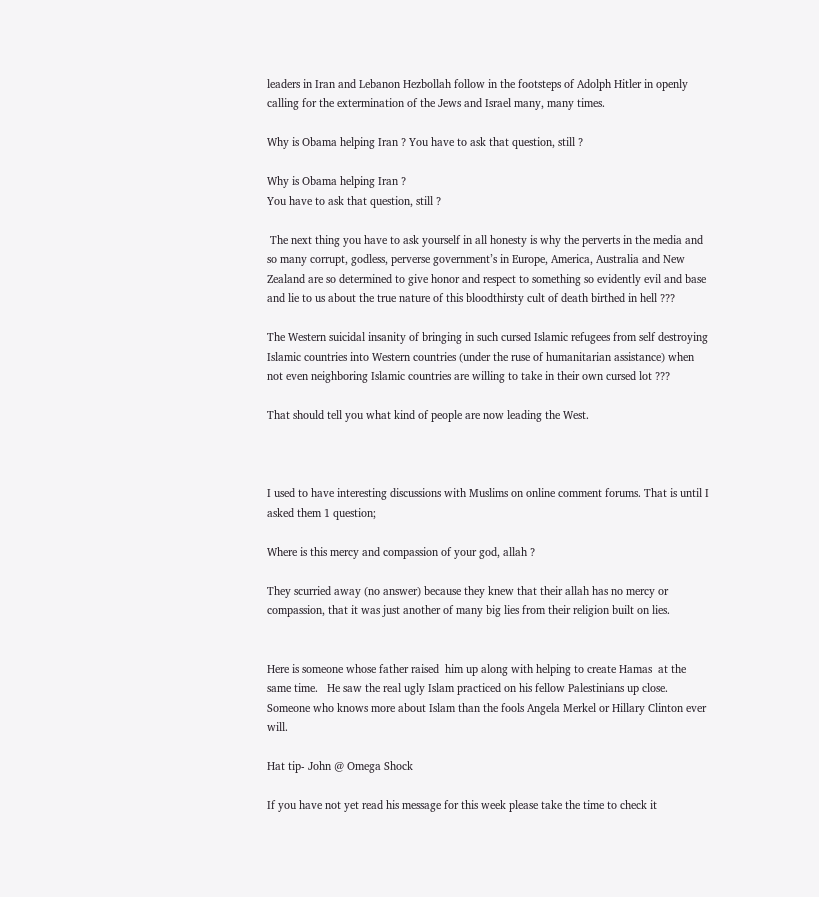leaders in Iran and Lebanon Hezbollah follow in the footsteps of Adolph Hitler in openly calling for the extermination of the Jews and Israel many, many times.

Why is Obama helping Iran ? You have to ask that question, still ?

Why is Obama helping Iran ?
You have to ask that question, still ?

 The next thing you have to ask yourself in all honesty is why the perverts in the media and so many corrupt, godless, perverse government’s in Europe, America, Australia and New Zealand are so determined to give honor and respect to something so evidently evil and base and lie to us about the true nature of this bloodthirsty cult of death birthed in hell ???

The Western suicidal insanity of bringing in such cursed Islamic refugees from self destroying Islamic countries into Western countries (under the ruse of humanitarian assistance) when not even neighboring Islamic countries are willing to take in their own cursed lot ???

That should tell you what kind of people are now leading the West.



I used to have interesting discussions with Muslims on online comment forums. That is until I asked them 1 question;

Where is this mercy and compassion of your god, allah ?

They scurried away (no answer) because they knew that their allah has no mercy or compassion, that it was just another of many big lies from their religion built on lies.


Here is someone whose father raised  him up along with helping to create Hamas  at the same time.   He saw the real ugly Islam practiced on his fellow Palestinians up close.                                                                                                                                                                   Someone who knows more about Islam than the fools Angela Merkel or Hillary Clinton ever will.

Hat tip- John @ Omega Shock

If you have not yet read his message for this week please take the time to check it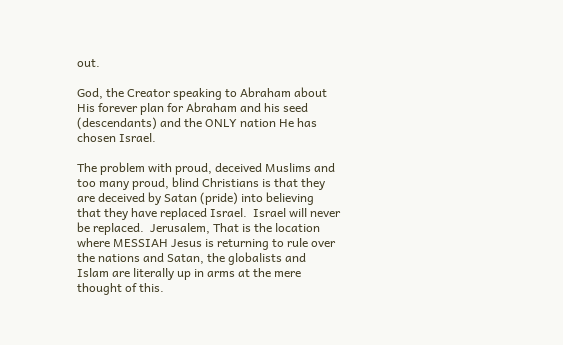out.

God, the Creator speaking to Abraham about His forever plan for Abraham and his seed (descendants) and the ONLY nation He has chosen Israel.

The problem with proud, deceived Muslims and too many proud, blind Christians is that they are deceived by Satan (pride) into believing that they have replaced Israel.  Israel will never be replaced.  Jerusalem, That is the location where MESSIAH Jesus is returning to rule over the nations and Satan, the globalists and Islam are literally up in arms at the mere thought of this.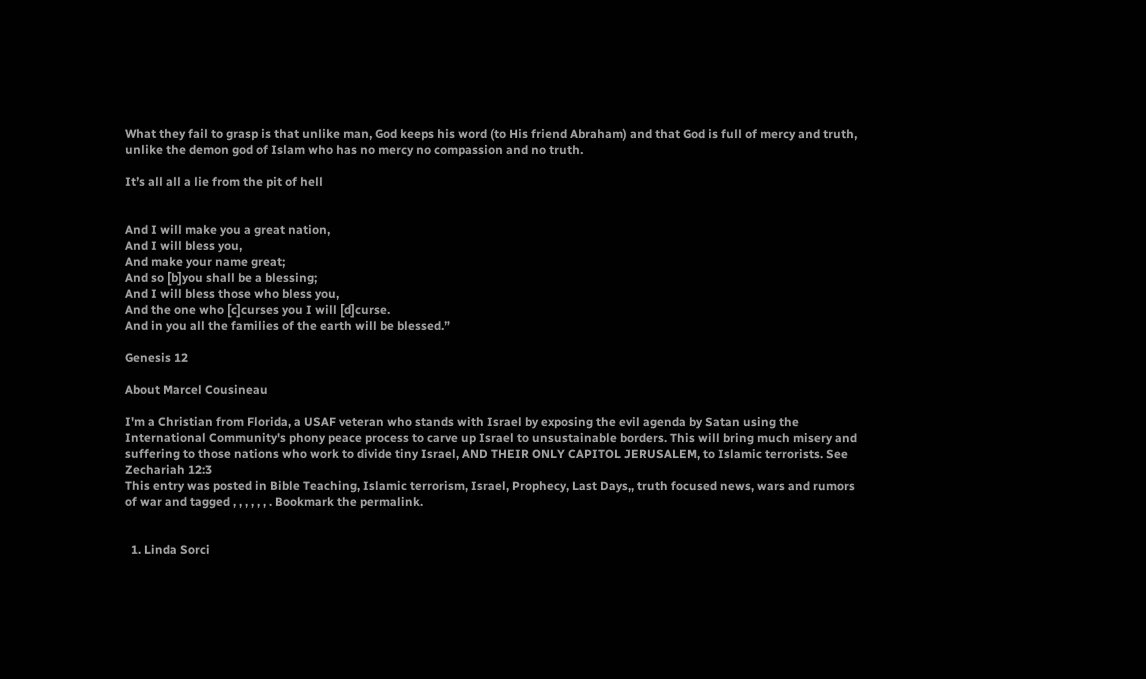What they fail to grasp is that unlike man, God keeps his word (to His friend Abraham) and that God is full of mercy and truth, unlike the demon god of Islam who has no mercy no compassion and no truth.

It’s all all a lie from the pit of hell


And I will make you a great nation,
And I will bless you,
And make your name great;
And so [b]you shall be a blessing;
And I will bless those who bless you,
And the one who [c]curses you I will [d]curse.
And in you all the families of the earth will be blessed.”

Genesis 12

About Marcel Cousineau

I'm a Christian from Florida, a USAF veteran who stands with Israel by exposing the evil agenda by Satan using the International Community's phony peace process to carve up Israel to unsustainable borders. This will bring much misery and suffering to those nations who work to divide tiny Israel, AND THEIR ONLY CAPITOL JERUSALEM, to Islamic terrorists. See Zechariah 12:3
This entry was posted in Bible Teaching, Islamic terrorism, Israel, Prophecy, Last Days,, truth focused news, wars and rumors of war and tagged , , , , , , . Bookmark the permalink.


  1. Linda Sorci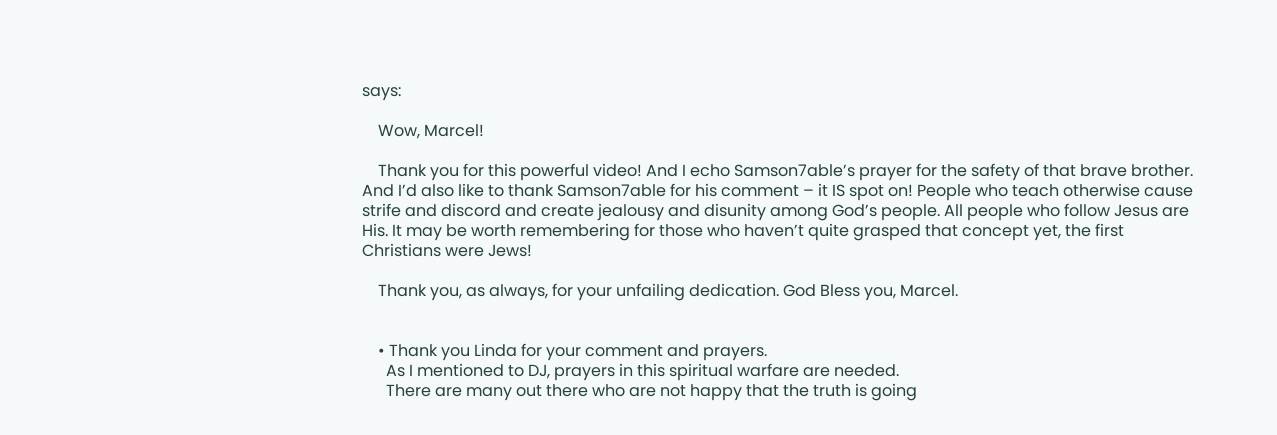says:

    Wow, Marcel!

    Thank you for this powerful video! And I echo Samson7able’s prayer for the safety of that brave brother. And I’d also like to thank Samson7able for his comment – it IS spot on! People who teach otherwise cause strife and discord and create jealousy and disunity among God’s people. All people who follow Jesus are His. It may be worth remembering for those who haven’t quite grasped that concept yet, the first Christians were Jews!

    Thank you, as always, for your unfailing dedication. God Bless you, Marcel.


    • Thank you Linda for your comment and prayers.
      As I mentioned to DJ, prayers in this spiritual warfare are needed.
      There are many out there who are not happy that the truth is going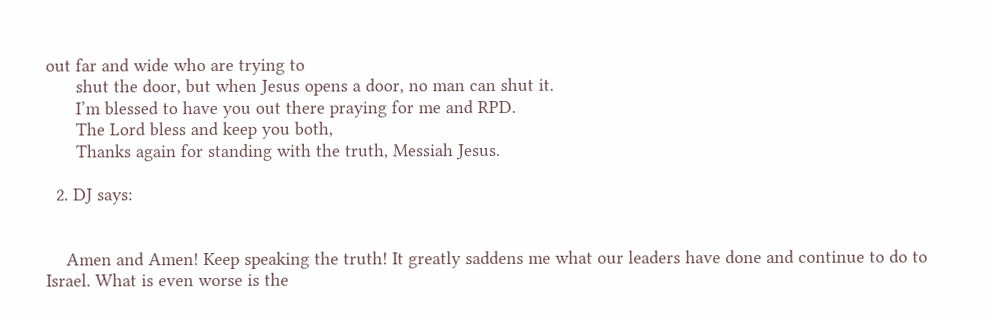out far and wide who are trying to
      shut the door, but when Jesus opens a door, no man can shut it.
      I’m blessed to have you out there praying for me and RPD.
      The Lord bless and keep you both,
      Thanks again for standing with the truth, Messiah Jesus.

  2. DJ says:


    Amen and Amen! Keep speaking the truth! It greatly saddens me what our leaders have done and continue to do to Israel. What is even worse is the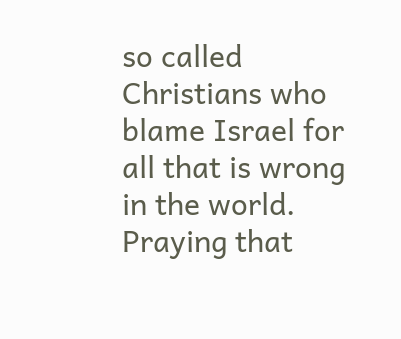so called Christians who blame Israel for all that is wrong in the world. Praying that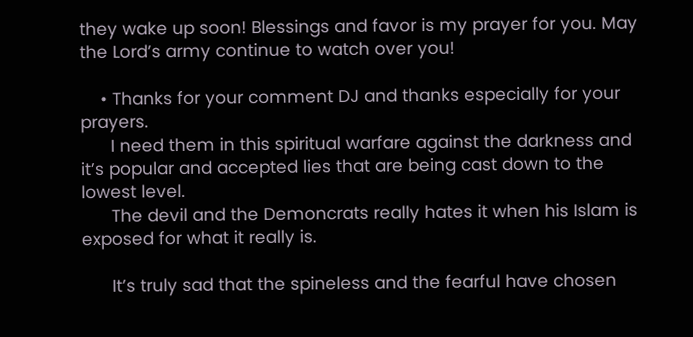they wake up soon! Blessings and favor is my prayer for you. May the Lord’s army continue to watch over you!

    • Thanks for your comment DJ and thanks especially for your prayers.
      I need them in this spiritual warfare against the darkness and it’s popular and accepted lies that are being cast down to the lowest level.
      The devil and the Demoncrats really hates it when his Islam is exposed for what it really is.

      It’s truly sad that the spineless and the fearful have chosen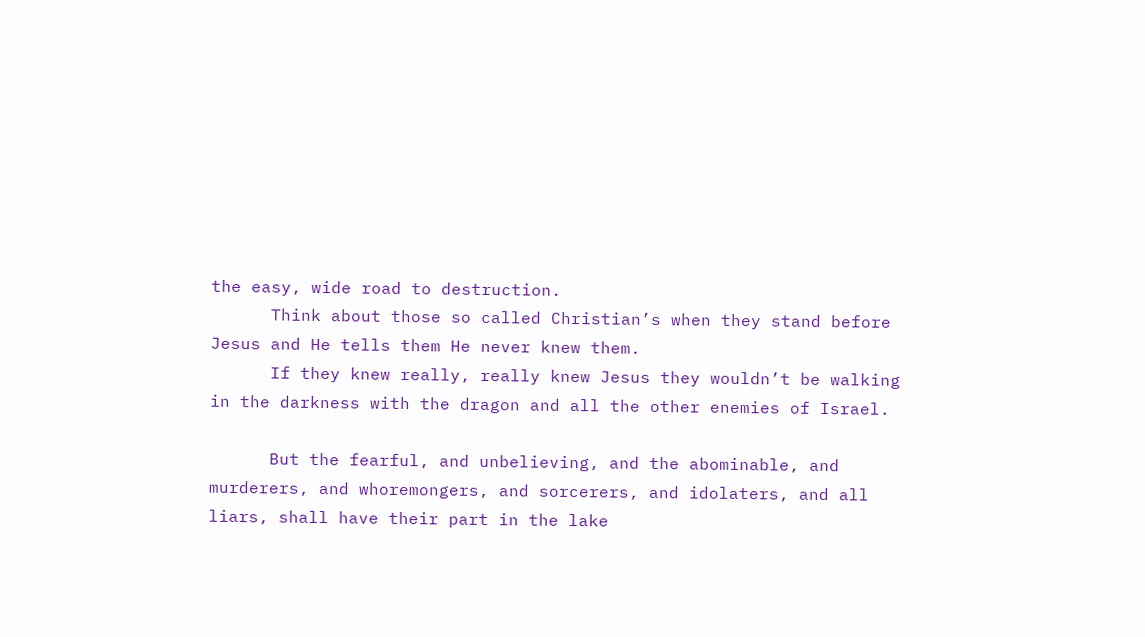the easy, wide road to destruction.
      Think about those so called Christian’s when they stand before Jesus and He tells them He never knew them.
      If they knew really, really knew Jesus they wouldn’t be walking in the darkness with the dragon and all the other enemies of Israel.

      But the fearful, and unbelieving, and the abominable, and murderers, and whoremongers, and sorcerers, and idolaters, and all liars, shall have their part in the lake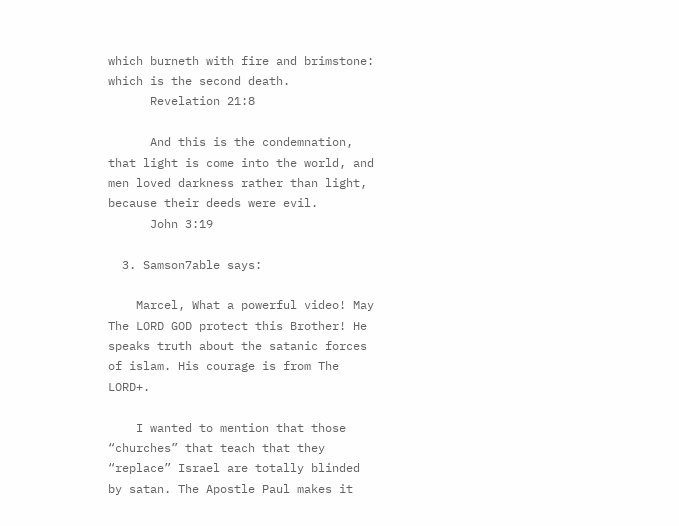which burneth with fire and brimstone: which is the second death.
      Revelation 21:8

      And this is the condemnation, that light is come into the world, and men loved darkness rather than light, because their deeds were evil.
      John 3:19

  3. Samson7able says:

    Marcel, What a powerful video! May The LORD GOD protect this Brother! He speaks truth about the satanic forces of islam. His courage is from The LORD+.

    I wanted to mention that those “churches” that teach that they “replace” Israel are totally blinded by satan. The Apostle Paul makes it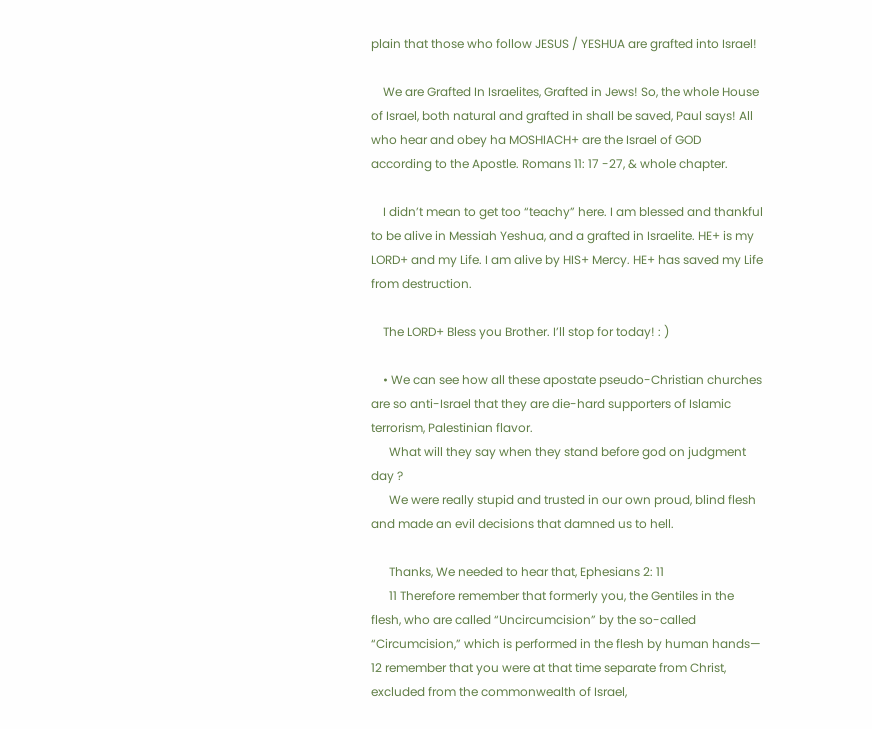plain that those who follow JESUS / YESHUA are grafted into Israel!

    We are Grafted In Israelites, Grafted in Jews! So, the whole House of Israel, both natural and grafted in shall be saved, Paul says! All who hear and obey ha MOSHIACH+ are the Israel of GOD according to the Apostle. Romans 11: 17 -27, & whole chapter.

    I didn’t mean to get too “teachy” here. I am blessed and thankful to be alive in Messiah Yeshua, and a grafted in Israelite. HE+ is my LORD+ and my Life. I am alive by HIS+ Mercy. HE+ has saved my Life from destruction.

    The LORD+ Bless you Brother. I’ll stop for today! : )

    • We can see how all these apostate pseudo-Christian churches are so anti-Israel that they are die-hard supporters of Islamic terrorism, Palestinian flavor.
      What will they say when they stand before god on judgment day ?
      We were really stupid and trusted in our own proud, blind flesh and made an evil decisions that damned us to hell.

      Thanks, We needed to hear that, Ephesians 2: 11
      11 Therefore remember that formerly you, the Gentiles in the flesh, who are called “Uncircumcision” by the so-called “Circumcision,” which is performed in the flesh by human hands— 12 remember that you were at that time separate from Christ, excluded from the commonwealth of Israel,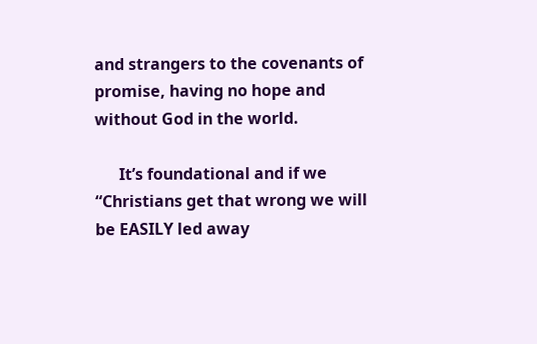and strangers to the covenants of promise, having no hope and without God in the world.

      It’s foundational and if we “Christians get that wrong we will be EASILY led away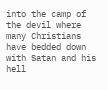into the camp of the devil where many Christians have bedded down with Satan and his hell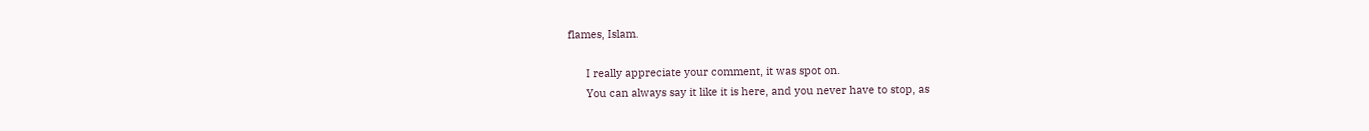flames, Islam.

      I really appreciate your comment, it was spot on.
      You can always say it like it is here, and you never have to stop, as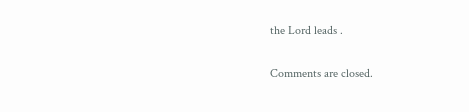the Lord leads .

Comments are closed.